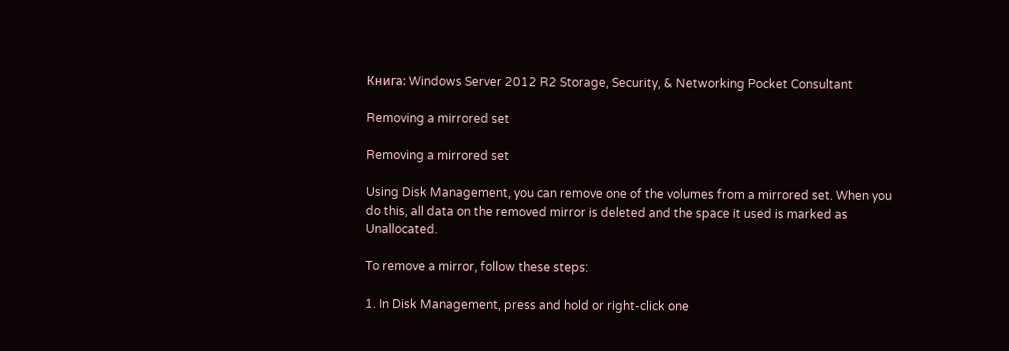Книга: Windows Server 2012 R2 Storage, Security, & Networking Pocket Consultant

Removing a mirrored set

Removing a mirrored set

Using Disk Management, you can remove one of the volumes from a mirrored set. When you do this, all data on the removed mirror is deleted and the space it used is marked as Unallocated.

To remove a mirror, follow these steps:

1. In Disk Management, press and hold or right-click one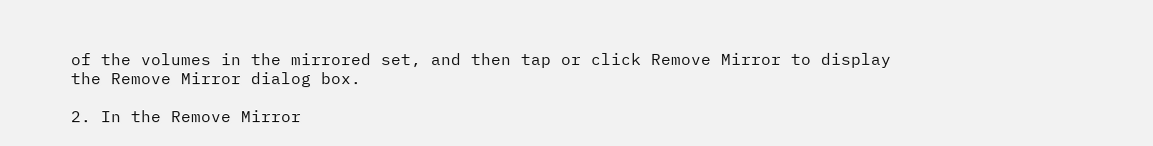of the volumes in the mirrored set, and then tap or click Remove Mirror to display the Remove Mirror dialog box.

2. In the Remove Mirror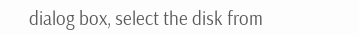dialog box, select the disk from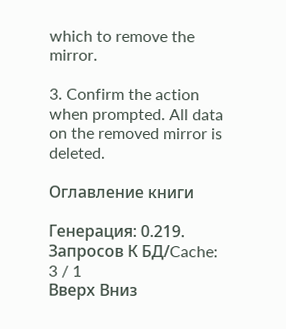which to remove the mirror.

3. Confirm the action when prompted. All data on the removed mirror is deleted.

Оглавление книги

Генерация: 0.219. Запросов К БД/Cache: 3 / 1
Вверх Вниз